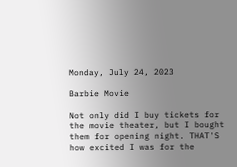Monday, July 24, 2023

Barbie Movie

Not only did I buy tickets for the movie theater, but I bought them for opening night. THAT'S how excited I was for the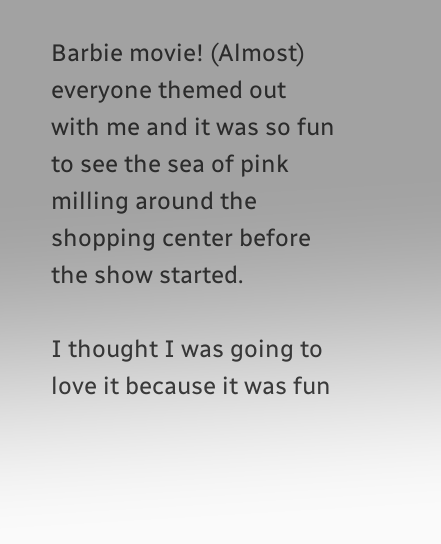Barbie movie! (Almost) everyone themed out with me and it was so fun to see the sea of pink milling around the shopping center before the show started.

I thought I was going to love it because it was fun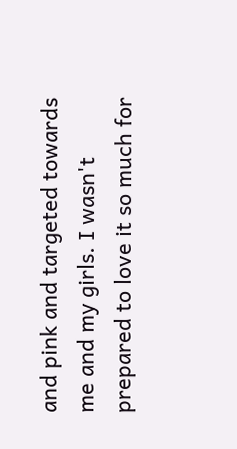and pink and targeted towards me and my girls. I wasn't prepared to love it so much for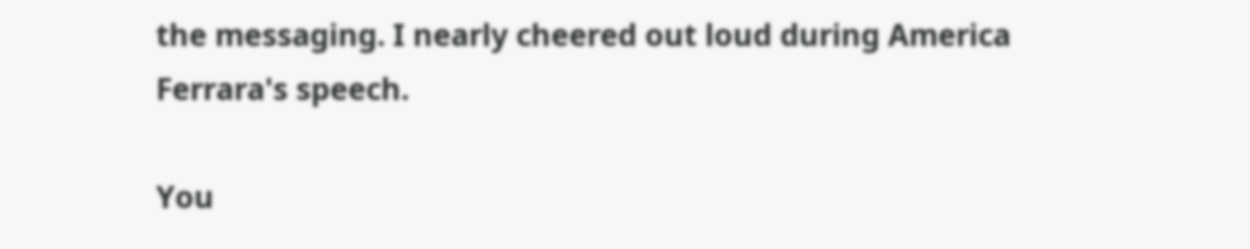the messaging. I nearly cheered out loud during America Ferrara's speech.

You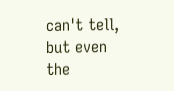can't tell, but even the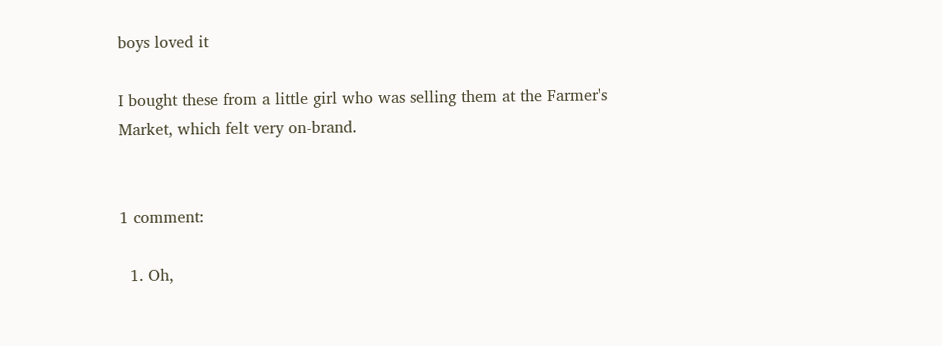boys loved it

I bought these from a little girl who was selling them at the Farmer's Market, which felt very on-brand.


1 comment:

  1. Oh,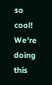so cool! We're doing this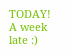TODAY! A week late :)